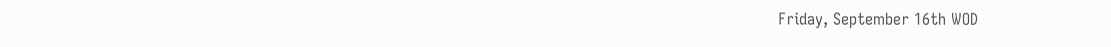Friday, September 16th WOD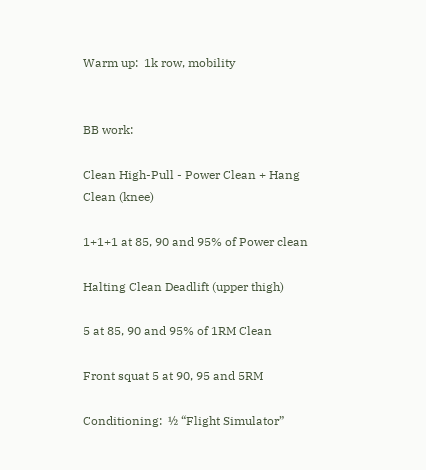Warm up:  1k row, mobility


BB work:

Clean High-Pull - Power Clean + Hang Clean (knee)

1+1+1 at 85, 90 and 95% of Power clean

Halting Clean Deadlift (upper thigh)

5 at 85, 90 and 95% of 1RM Clean

Front squat 5 at 90, 95 and 5RM

Conditioning:  ½ “Flight Simulator”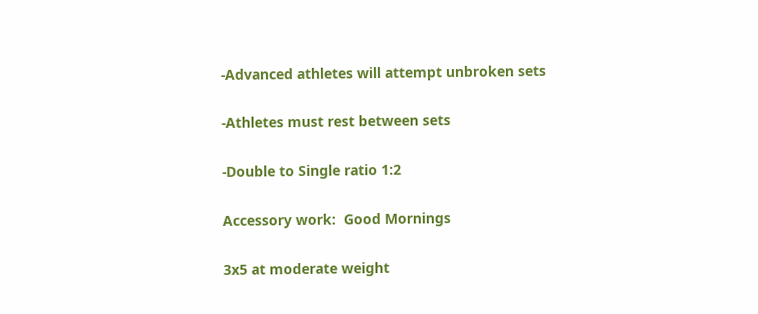-Advanced athletes will attempt unbroken sets

-Athletes must rest between sets

-Double to Single ratio 1:2

Accessory work:  Good Mornings

3x5 at moderate weight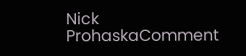Nick ProhaskaComment